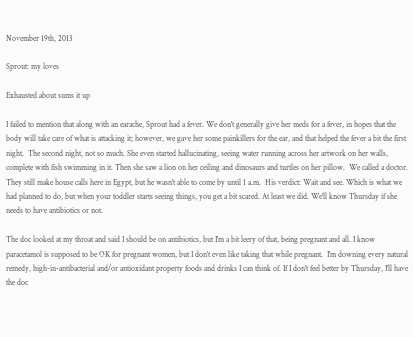November 19th, 2013

Sprout: my loves

Exhausted about sums it up

I failed to mention that along with an earache, Sprout had a fever. We don't generally give her meds for a fever, in hopes that the body will take care of what is attacking it; however, we gave her some painkillers for the ear, and that helped the fever a bit the first night.  The second night, not so much. She even started hallucinating, seeing water running across her artwork on her walls, complete with fish swimming in it. Then she saw a lion on her ceiling and dinosaurs and turtles on her pillow.  We called a doctor. They still make house calls here in Egypt, but he wasn't able to come by until 1 a.m.  His verdict: Wait and see. Which is what we had planned to do, but when your toddler starts seeing things, you get a bit scared. At least we did. We'll know Thursday if she needs to have antibiotics or not.

The doc looked at my throat and said I should be on antibiotics, but I'm a bit leery of that, being pregnant and all. I know paracetamol is supposed to be OK for pregnant women, but I don't even like taking that while pregnant.  I'm downing every natural remedy, high-in-antibacterial and/or antioxidant property foods and drinks I can think of. If I don't feel better by Thursday, I'll have the doc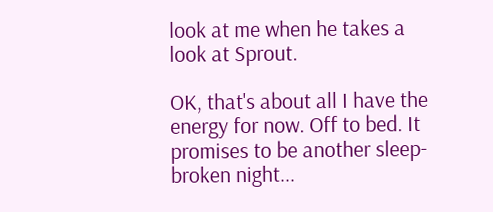look at me when he takes a look at Sprout.

OK, that's about all I have the energy for now. Off to bed. It promises to be another sleep-broken night...